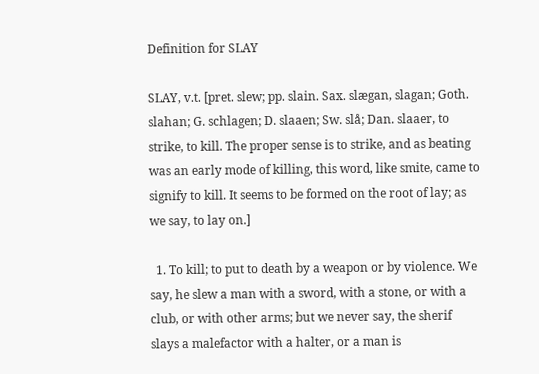Definition for SLAY

SLAY, v.t. [pret. slew; pp. slain. Sax. slægan, slagan; Goth. slahan; G. schlagen; D. slaaen; Sw. slå; Dan. slaaer, to strike, to kill. The proper sense is to strike, and as beating was an early mode of killing, this word, like smite, came to signify to kill. It seems to be formed on the root of lay; as we say, to lay on.]

  1. To kill; to put to death by a weapon or by violence. We say, he slew a man with a sword, with a stone, or with a club, or with other arms; but we never say, the sherif slays a malefactor with a halter, or a man is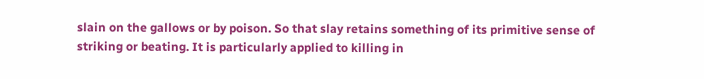slain on the gallows or by poison. So that slay retains something of its primitive sense of striking or beating. It is particularly applied to killing in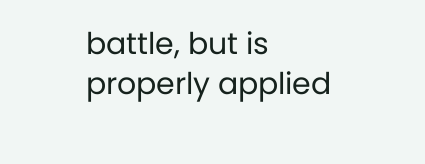battle, but is properly applied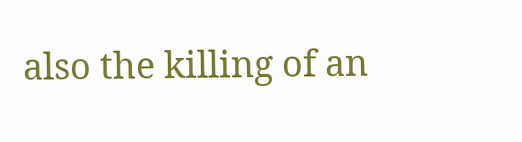also the killing of an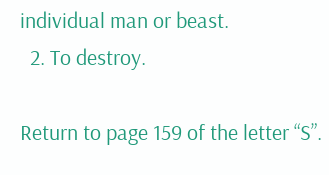individual man or beast.
  2. To destroy.

Return to page 159 of the letter “S”.